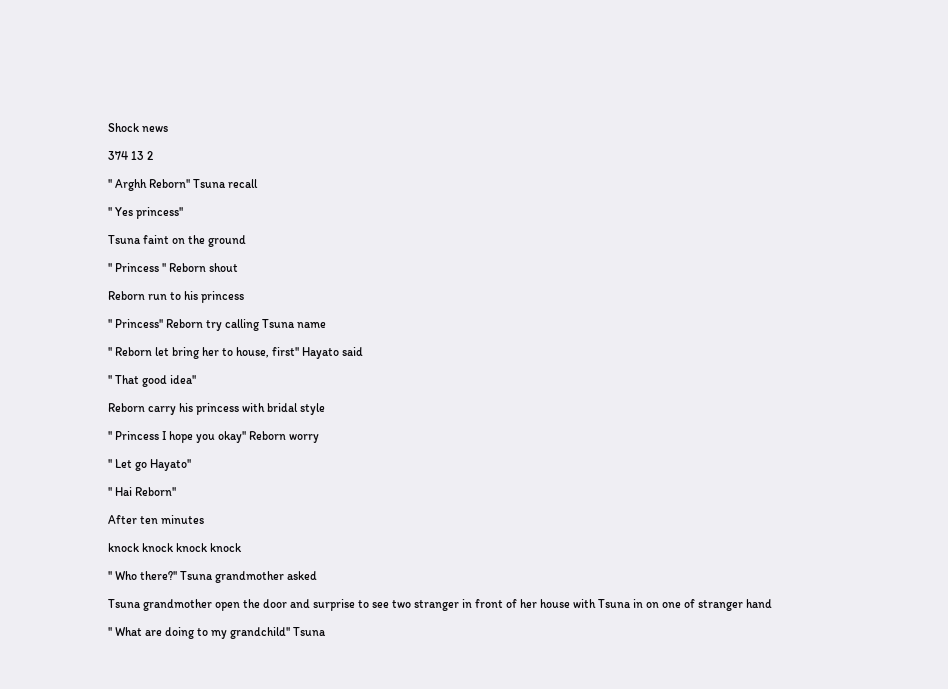Shock news

374 13 2

'' Arghh Reborn'' Tsuna recall

'' Yes princess''

Tsuna faint on the ground

'' Princess '' Reborn shout

Reborn run to his princess

'' Princess'' Reborn try calling Tsuna name

'' Reborn let bring her to house, first'' Hayato said

'' That good idea''

Reborn carry his princess with bridal style

'' Princess I hope you okay'' Reborn worry

'' Let go Hayato''

'' Hai Reborn''

After ten minutes

knock knock knock knock

'' Who there?'' Tsuna grandmother asked

Tsuna grandmother open the door and surprise to see two stranger in front of her house with Tsuna in on one of stranger hand

'' What are doing to my grandchild'' Tsuna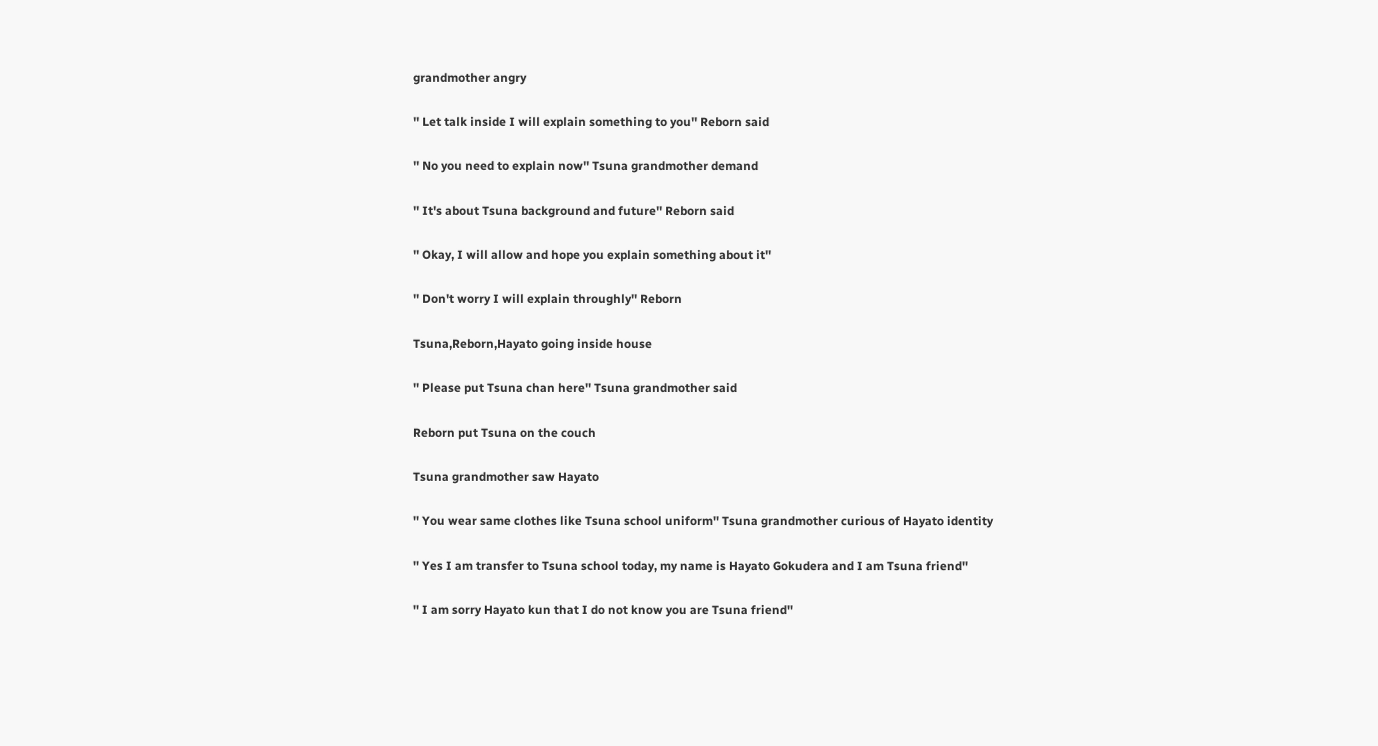grandmother angry

'' Let talk inside I will explain something to you'' Reborn said

'' No you need to explain now'' Tsuna grandmother demand

'' It's about Tsuna background and future'' Reborn said

'' Okay, I will allow and hope you explain something about it''

'' Don't worry I will explain throughly'' Reborn

Tsuna,Reborn,Hayato going inside house

'' Please put Tsuna chan here'' Tsuna grandmother said

Reborn put Tsuna on the couch

Tsuna grandmother saw Hayato

'' You wear same clothes like Tsuna school uniform'' Tsuna grandmother curious of Hayato identity

'' Yes I am transfer to Tsuna school today, my name is Hayato Gokudera and I am Tsuna friend''

'' I am sorry Hayato kun that I do not know you are Tsuna friend''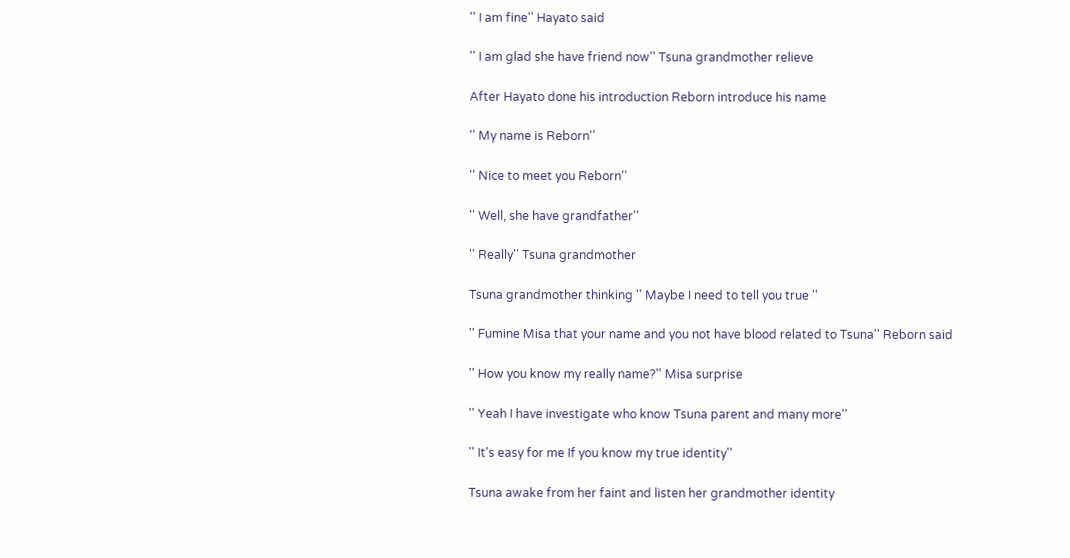'' I am fine'' Hayato said

'' I am glad she have friend now'' Tsuna grandmother relieve

After Hayato done his introduction Reborn introduce his name

'' My name is Reborn''

'' Nice to meet you Reborn''

'' Well, she have grandfather''

'' Really'' Tsuna grandmother

Tsuna grandmother thinking '' Maybe I need to tell you true ''

'' Fumine Misa that your name and you not have blood related to Tsuna'' Reborn said

'' How you know my really name?'' Misa surprise

'' Yeah I have investigate who know Tsuna parent and many more''

'' It's easy for me If you know my true identity''

Tsuna awake from her faint and listen her grandmother identity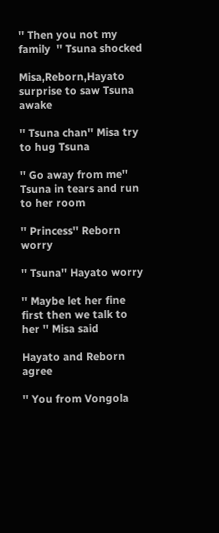'' Then you not my family  '' Tsuna shocked

Misa,Reborn,Hayato surprise to saw Tsuna awake

'' Tsuna chan'' Misa try to hug Tsuna

'' Go away from me'' Tsuna in tears and run to her room

'' Princess'' Reborn worry

'' Tsuna'' Hayato worry

'' Maybe let her fine first then we talk to her '' Misa said

Hayato and Reborn agree

'' You from Vongola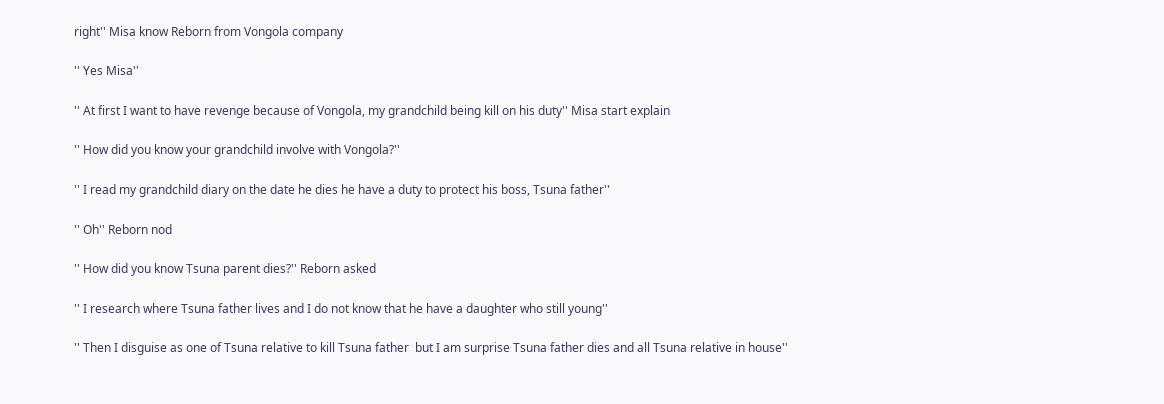right'' Misa know Reborn from Vongola company

'' Yes Misa''

'' At first I want to have revenge because of Vongola, my grandchild being kill on his duty'' Misa start explain

'' How did you know your grandchild involve with Vongola?''

'' I read my grandchild diary on the date he dies he have a duty to protect his boss, Tsuna father''

'' Oh'' Reborn nod

'' How did you know Tsuna parent dies?'' Reborn asked

'' I research where Tsuna father lives and I do not know that he have a daughter who still young''

'' Then I disguise as one of Tsuna relative to kill Tsuna father  but I am surprise Tsuna father dies and all Tsuna relative in house''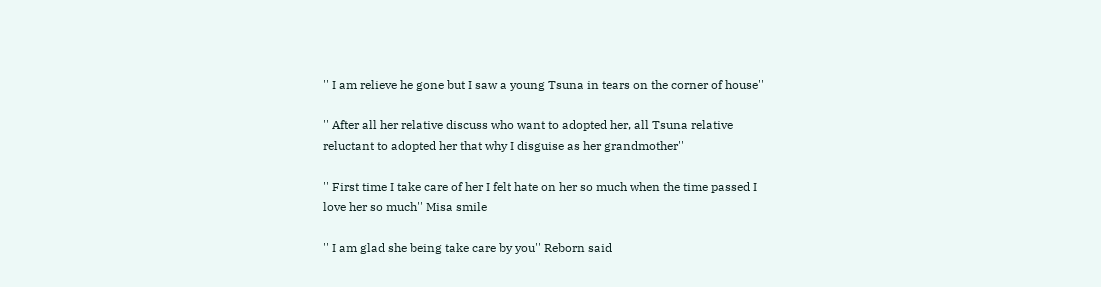'' I am relieve he gone but I saw a young Tsuna in tears on the corner of house''

'' After all her relative discuss who want to adopted her, all Tsuna relative reluctant to adopted her that why I disguise as her grandmother''

'' First time I take care of her I felt hate on her so much when the time passed I love her so much'' Misa smile

'' I am glad she being take care by you'' Reborn said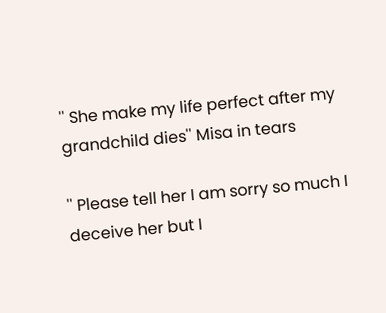'' She make my life perfect after my grandchild dies'' Misa in tears

'' Please tell her I am sorry so much I deceive her but I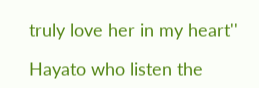truly love her in my heart''

Hayato who listen the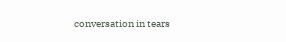conversation in tears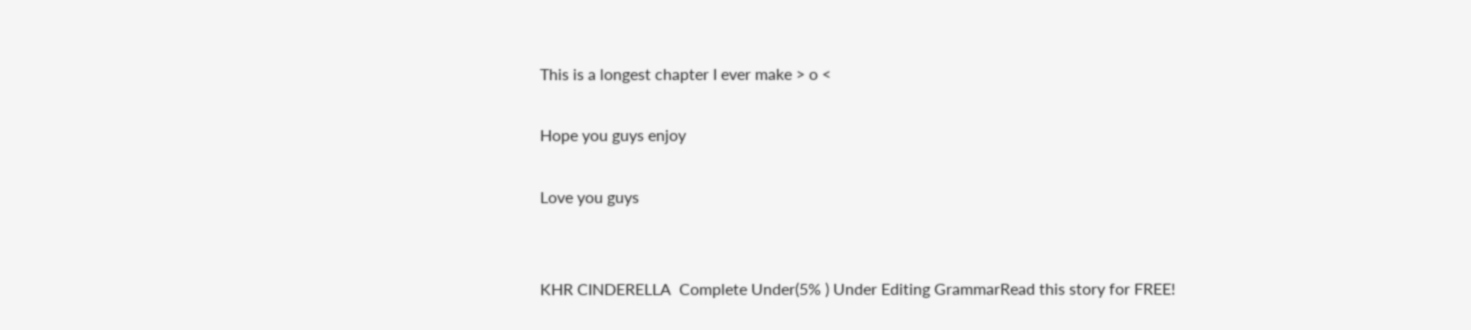This is a longest chapter I ever make > o <

Hope you guys enjoy

Love you guys


KHR CINDERELLA  Complete Under(5% ) Under Editing GrammarRead this story for FREE!